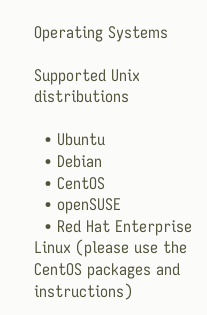Operating Systems

Supported Unix distributions

  • Ubuntu
  • Debian
  • CentOS
  • openSUSE
  • Red Hat Enterprise Linux (please use the CentOS packages and instructions)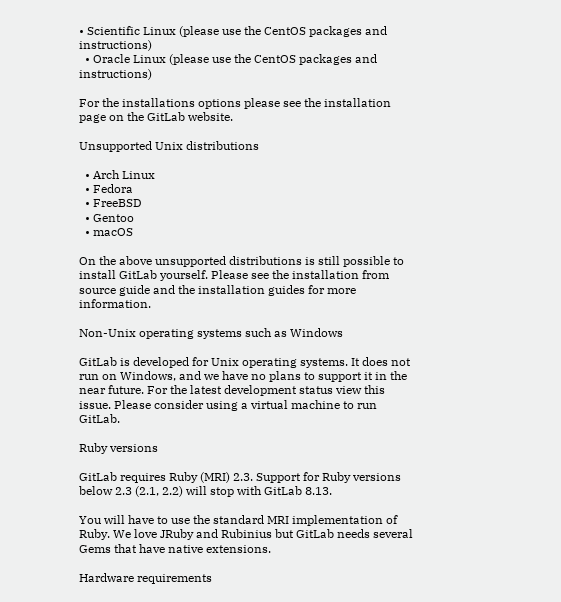• Scientific Linux (please use the CentOS packages and instructions)
  • Oracle Linux (please use the CentOS packages and instructions)

For the installations options please see the installation page on the GitLab website.

Unsupported Unix distributions

  • Arch Linux
  • Fedora
  • FreeBSD
  • Gentoo
  • macOS

On the above unsupported distributions is still possible to install GitLab yourself. Please see the installation from source guide and the installation guides for more information.

Non-Unix operating systems such as Windows

GitLab is developed for Unix operating systems. It does not run on Windows, and we have no plans to support it in the near future. For the latest development status view this issue. Please consider using a virtual machine to run GitLab.

Ruby versions

GitLab requires Ruby (MRI) 2.3. Support for Ruby versions below 2.3 (2.1, 2.2) will stop with GitLab 8.13.

You will have to use the standard MRI implementation of Ruby. We love JRuby and Rubinius but GitLab needs several Gems that have native extensions.

Hardware requirements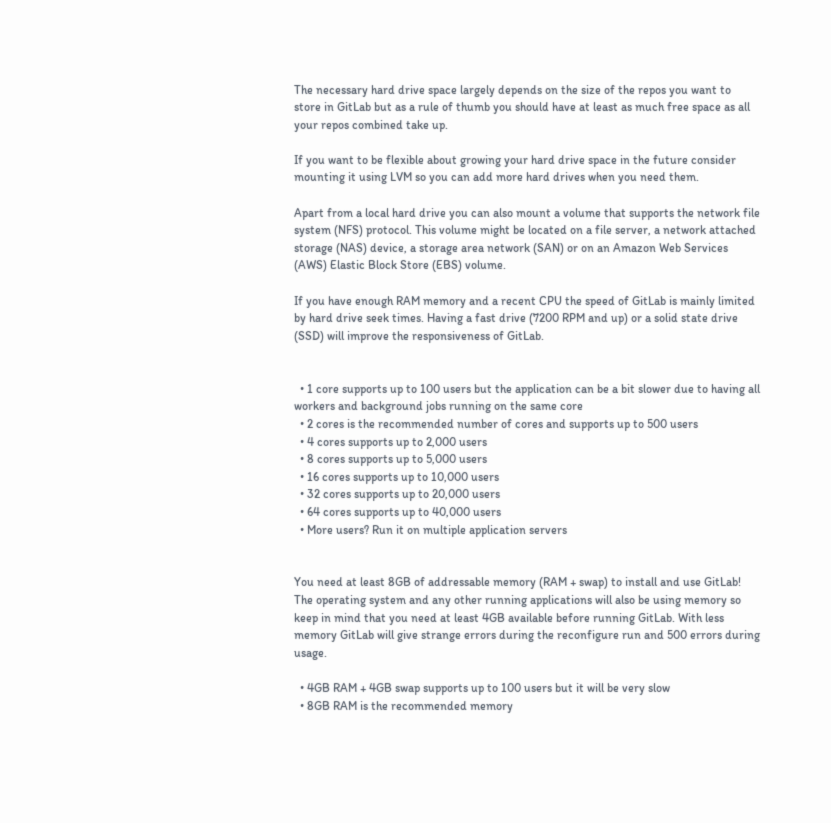The necessary hard drive space largely depends on the size of the repos you want to store in GitLab but as a rule of thumb you should have at least as much free space as all your repos combined take up.

If you want to be flexible about growing your hard drive space in the future consider mounting it using LVM so you can add more hard drives when you need them.

Apart from a local hard drive you can also mount a volume that supports the network file system (NFS) protocol. This volume might be located on a file server, a network attached storage (NAS) device, a storage area network (SAN) or on an Amazon Web Services (AWS) Elastic Block Store (EBS) volume.

If you have enough RAM memory and a recent CPU the speed of GitLab is mainly limited by hard drive seek times. Having a fast drive (7200 RPM and up) or a solid state drive (SSD) will improve the responsiveness of GitLab.


  • 1 core supports up to 100 users but the application can be a bit slower due to having all workers and background jobs running on the same core
  • 2 cores is the recommended number of cores and supports up to 500 users
  • 4 cores supports up to 2,000 users
  • 8 cores supports up to 5,000 users
  • 16 cores supports up to 10,000 users
  • 32 cores supports up to 20,000 users
  • 64 cores supports up to 40,000 users
  • More users? Run it on multiple application servers


You need at least 8GB of addressable memory (RAM + swap) to install and use GitLab! The operating system and any other running applications will also be using memory so keep in mind that you need at least 4GB available before running GitLab. With less memory GitLab will give strange errors during the reconfigure run and 500 errors during usage.

  • 4GB RAM + 4GB swap supports up to 100 users but it will be very slow
  • 8GB RAM is the recommended memory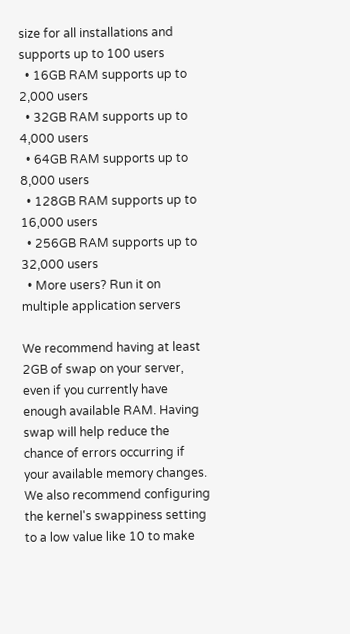size for all installations and supports up to 100 users
  • 16GB RAM supports up to 2,000 users
  • 32GB RAM supports up to 4,000 users
  • 64GB RAM supports up to 8,000 users
  • 128GB RAM supports up to 16,000 users
  • 256GB RAM supports up to 32,000 users
  • More users? Run it on multiple application servers

We recommend having at least 2GB of swap on your server, even if you currently have enough available RAM. Having swap will help reduce the chance of errors occurring if your available memory changes. We also recommend configuring the kernel's swappiness setting to a low value like 10 to make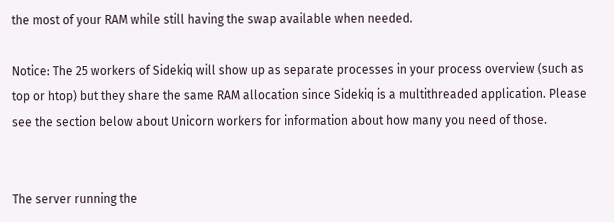the most of your RAM while still having the swap available when needed.

Notice: The 25 workers of Sidekiq will show up as separate processes in your process overview (such as top or htop) but they share the same RAM allocation since Sidekiq is a multithreaded application. Please see the section below about Unicorn workers for information about how many you need of those.


The server running the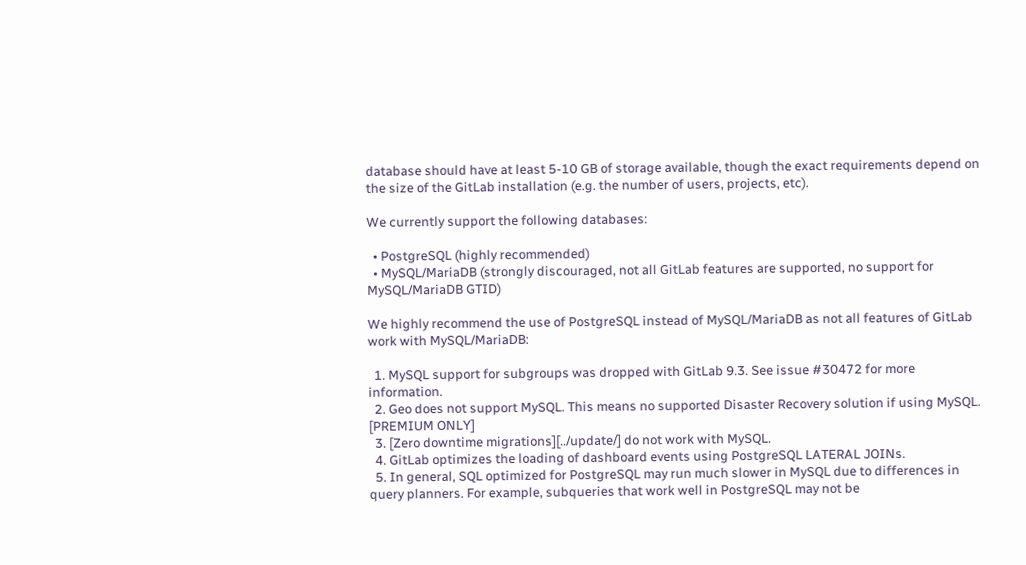database should have at least 5-10 GB of storage available, though the exact requirements depend on the size of the GitLab installation (e.g. the number of users, projects, etc).

We currently support the following databases:

  • PostgreSQL (highly recommended)
  • MySQL/MariaDB (strongly discouraged, not all GitLab features are supported, no support for MySQL/MariaDB GTID)

We highly recommend the use of PostgreSQL instead of MySQL/MariaDB as not all features of GitLab work with MySQL/MariaDB:

  1. MySQL support for subgroups was dropped with GitLab 9.3. See issue #30472 for more information.
  2. Geo does not support MySQL. This means no supported Disaster Recovery solution if using MySQL. [PREMIUM ONLY]
  3. [Zero downtime migrations][../update/] do not work with MySQL.
  4. GitLab optimizes the loading of dashboard events using PostgreSQL LATERAL JOINs.
  5. In general, SQL optimized for PostgreSQL may run much slower in MySQL due to differences in query planners. For example, subqueries that work well in PostgreSQL may not be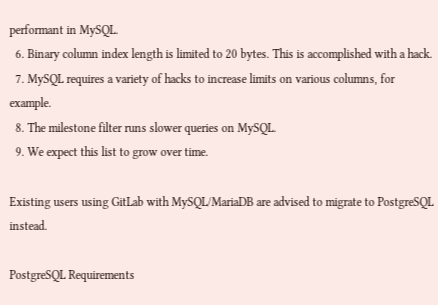performant in MySQL.
  6. Binary column index length is limited to 20 bytes. This is accomplished with a hack.
  7. MySQL requires a variety of hacks to increase limits on various columns, for example.
  8. The milestone filter runs slower queries on MySQL.
  9. We expect this list to grow over time.

Existing users using GitLab with MySQL/MariaDB are advised to migrate to PostgreSQL instead.

PostgreSQL Requirements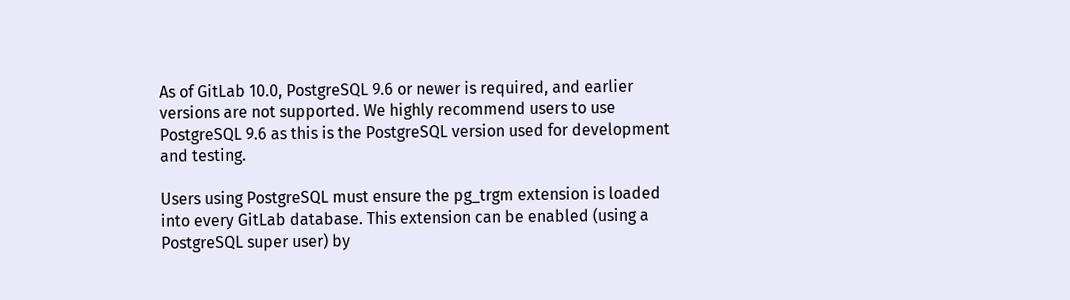As of GitLab 10.0, PostgreSQL 9.6 or newer is required, and earlier versions are not supported. We highly recommend users to use PostgreSQL 9.6 as this is the PostgreSQL version used for development and testing.

Users using PostgreSQL must ensure the pg_trgm extension is loaded into every GitLab database. This extension can be enabled (using a PostgreSQL super user) by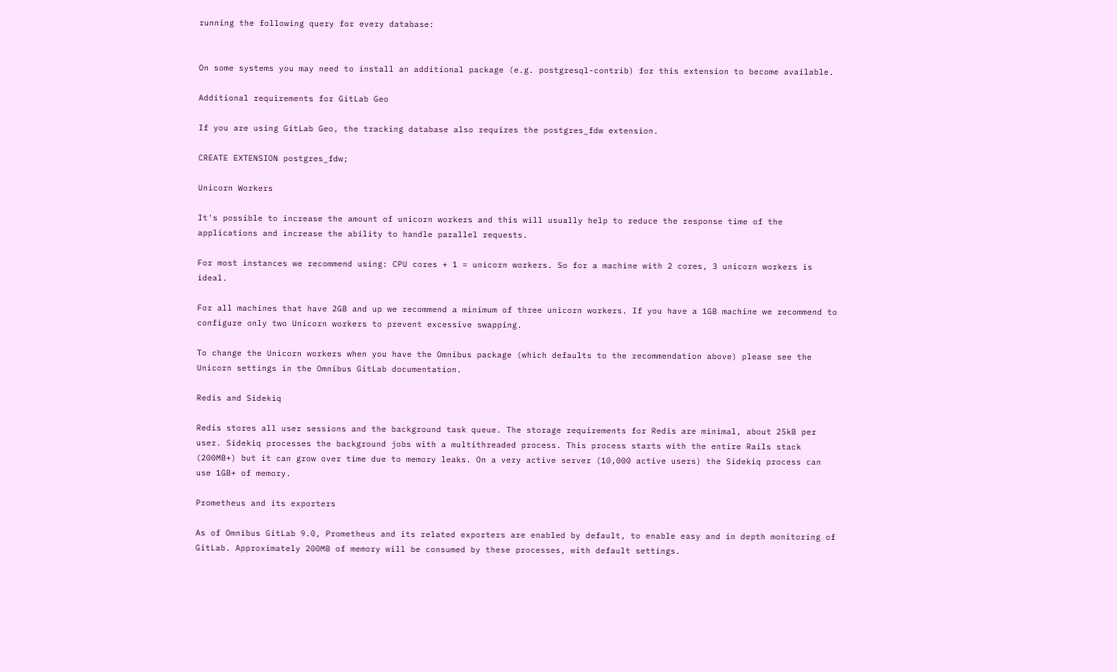running the following query for every database:


On some systems you may need to install an additional package (e.g. postgresql-contrib) for this extension to become available.

Additional requirements for GitLab Geo

If you are using GitLab Geo, the tracking database also requires the postgres_fdw extension.

CREATE EXTENSION postgres_fdw;

Unicorn Workers

It's possible to increase the amount of unicorn workers and this will usually help to reduce the response time of the applications and increase the ability to handle parallel requests.

For most instances we recommend using: CPU cores + 1 = unicorn workers. So for a machine with 2 cores, 3 unicorn workers is ideal.

For all machines that have 2GB and up we recommend a minimum of three unicorn workers. If you have a 1GB machine we recommend to configure only two Unicorn workers to prevent excessive swapping.

To change the Unicorn workers when you have the Omnibus package (which defaults to the recommendation above) please see the Unicorn settings in the Omnibus GitLab documentation.

Redis and Sidekiq

Redis stores all user sessions and the background task queue. The storage requirements for Redis are minimal, about 25kB per user. Sidekiq processes the background jobs with a multithreaded process. This process starts with the entire Rails stack (200MB+) but it can grow over time due to memory leaks. On a very active server (10,000 active users) the Sidekiq process can use 1GB+ of memory.

Prometheus and its exporters

As of Omnibus GitLab 9.0, Prometheus and its related exporters are enabled by default, to enable easy and in depth monitoring of GitLab. Approximately 200MB of memory will be consumed by these processes, with default settings.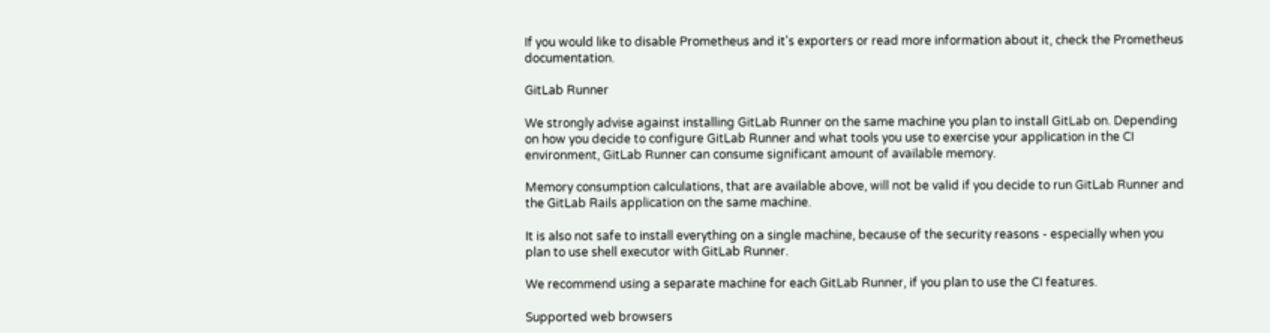If you would like to disable Prometheus and it's exporters or read more information about it, check the Prometheus documentation.

GitLab Runner

We strongly advise against installing GitLab Runner on the same machine you plan to install GitLab on. Depending on how you decide to configure GitLab Runner and what tools you use to exercise your application in the CI environment, GitLab Runner can consume significant amount of available memory.

Memory consumption calculations, that are available above, will not be valid if you decide to run GitLab Runner and the GitLab Rails application on the same machine.

It is also not safe to install everything on a single machine, because of the security reasons - especially when you plan to use shell executor with GitLab Runner.

We recommend using a separate machine for each GitLab Runner, if you plan to use the CI features.

Supported web browsers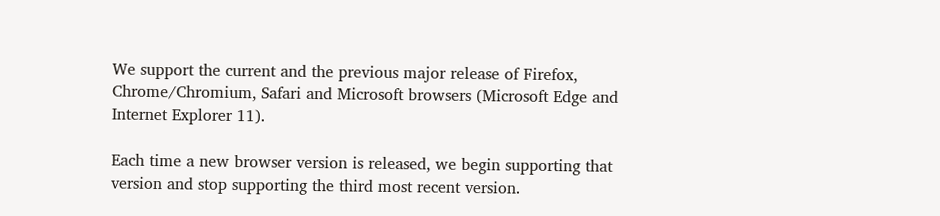We support the current and the previous major release of Firefox, Chrome/Chromium, Safari and Microsoft browsers (Microsoft Edge and Internet Explorer 11).

Each time a new browser version is released, we begin supporting that version and stop supporting the third most recent version.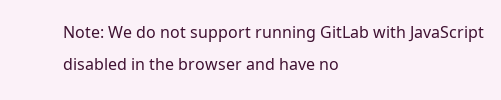Note: We do not support running GitLab with JavaScript disabled in the browser and have no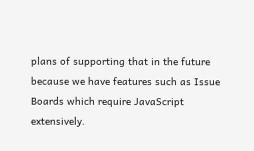plans of supporting that in the future because we have features such as Issue Boards which require JavaScript extensively.